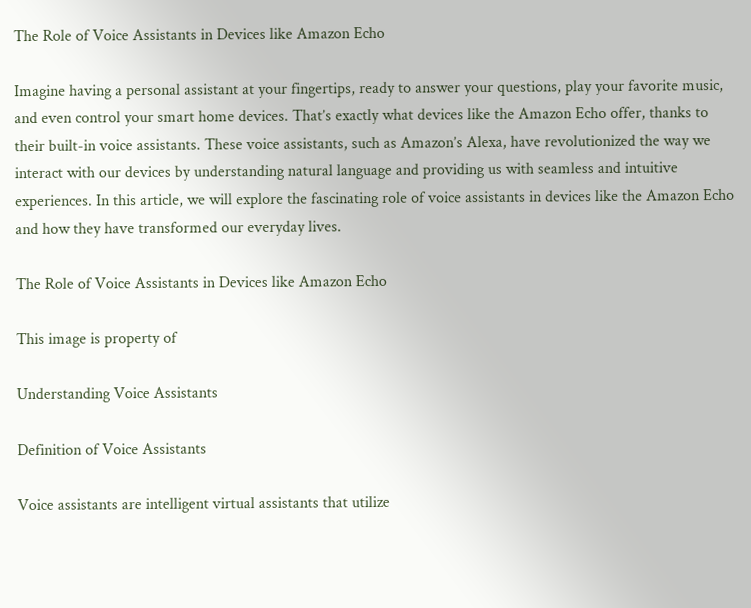The Role of Voice Assistants in Devices like Amazon Echo

Imagine having a personal assistant at your fingertips, ready to answer your questions, play your favorite music, and even control your smart home devices. That’s exactly what devices like the Amazon Echo offer, thanks to their built-in voice assistants. These voice assistants, such as Amazon’s Alexa, have revolutionized the way we interact with our devices by understanding natural language and providing us with seamless and intuitive experiences. In this article, we will explore the fascinating role of voice assistants in devices like the Amazon Echo and how they have transformed our everyday lives.

The Role of Voice Assistants in Devices like Amazon Echo

This image is property of

Understanding Voice Assistants

Definition of Voice Assistants

Voice assistants are intelligent virtual assistants that utilize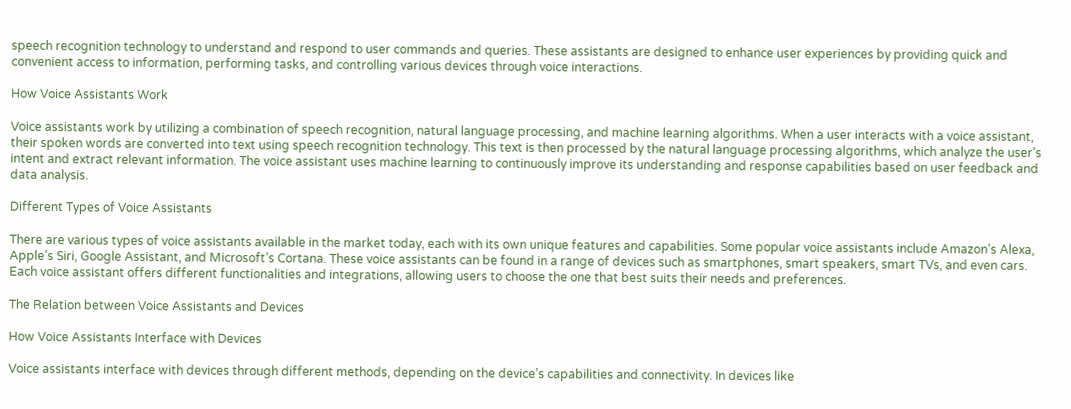speech recognition technology to understand and respond to user commands and queries. These assistants are designed to enhance user experiences by providing quick and convenient access to information, performing tasks, and controlling various devices through voice interactions.

How Voice Assistants Work

Voice assistants work by utilizing a combination of speech recognition, natural language processing, and machine learning algorithms. When a user interacts with a voice assistant, their spoken words are converted into text using speech recognition technology. This text is then processed by the natural language processing algorithms, which analyze the user’s intent and extract relevant information. The voice assistant uses machine learning to continuously improve its understanding and response capabilities based on user feedback and data analysis.

Different Types of Voice Assistants

There are various types of voice assistants available in the market today, each with its own unique features and capabilities. Some popular voice assistants include Amazon’s Alexa, Apple’s Siri, Google Assistant, and Microsoft’s Cortana. These voice assistants can be found in a range of devices such as smartphones, smart speakers, smart TVs, and even cars. Each voice assistant offers different functionalities and integrations, allowing users to choose the one that best suits their needs and preferences.

The Relation between Voice Assistants and Devices

How Voice Assistants Interface with Devices

Voice assistants interface with devices through different methods, depending on the device’s capabilities and connectivity. In devices like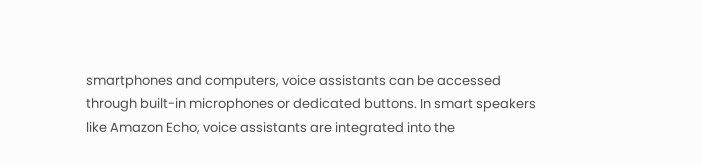smartphones and computers, voice assistants can be accessed through built-in microphones or dedicated buttons. In smart speakers like Amazon Echo, voice assistants are integrated into the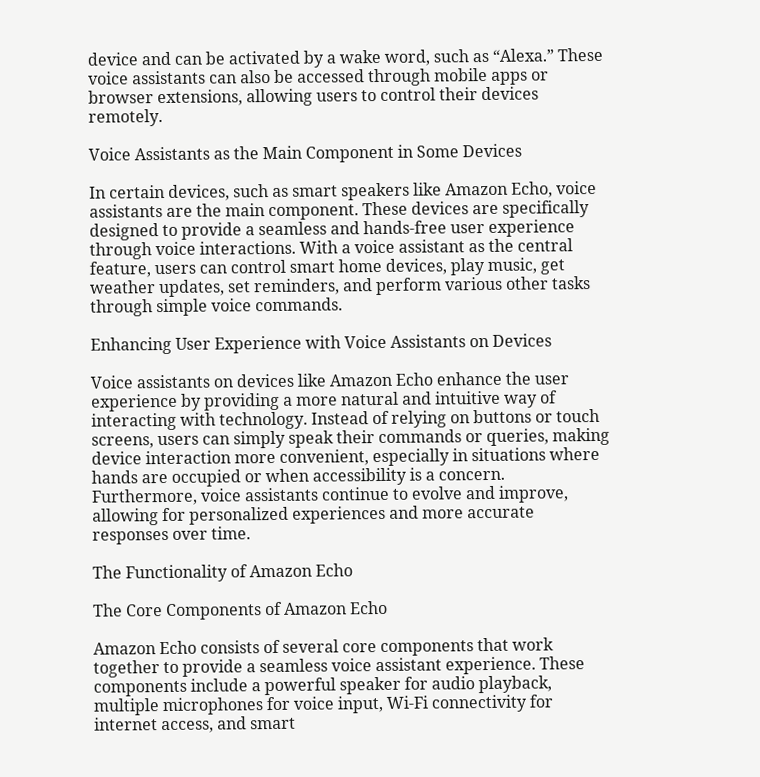device and can be activated by a wake word, such as “Alexa.” These voice assistants can also be accessed through mobile apps or browser extensions, allowing users to control their devices remotely.

Voice Assistants as the Main Component in Some Devices

In certain devices, such as smart speakers like Amazon Echo, voice assistants are the main component. These devices are specifically designed to provide a seamless and hands-free user experience through voice interactions. With a voice assistant as the central feature, users can control smart home devices, play music, get weather updates, set reminders, and perform various other tasks through simple voice commands.

Enhancing User Experience with Voice Assistants on Devices

Voice assistants on devices like Amazon Echo enhance the user experience by providing a more natural and intuitive way of interacting with technology. Instead of relying on buttons or touch screens, users can simply speak their commands or queries, making device interaction more convenient, especially in situations where hands are occupied or when accessibility is a concern. Furthermore, voice assistants continue to evolve and improve, allowing for personalized experiences and more accurate responses over time.

The Functionality of Amazon Echo

The Core Components of Amazon Echo

Amazon Echo consists of several core components that work together to provide a seamless voice assistant experience. These components include a powerful speaker for audio playback, multiple microphones for voice input, Wi-Fi connectivity for internet access, and smart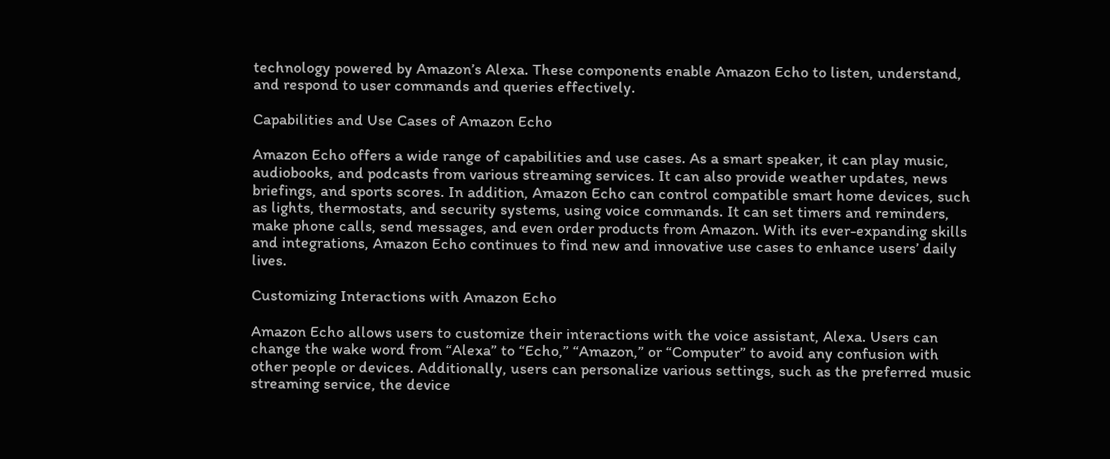technology powered by Amazon’s Alexa. These components enable Amazon Echo to listen, understand, and respond to user commands and queries effectively.

Capabilities and Use Cases of Amazon Echo

Amazon Echo offers a wide range of capabilities and use cases. As a smart speaker, it can play music, audiobooks, and podcasts from various streaming services. It can also provide weather updates, news briefings, and sports scores. In addition, Amazon Echo can control compatible smart home devices, such as lights, thermostats, and security systems, using voice commands. It can set timers and reminders, make phone calls, send messages, and even order products from Amazon. With its ever-expanding skills and integrations, Amazon Echo continues to find new and innovative use cases to enhance users’ daily lives.

Customizing Interactions with Amazon Echo

Amazon Echo allows users to customize their interactions with the voice assistant, Alexa. Users can change the wake word from “Alexa” to “Echo,” “Amazon,” or “Computer” to avoid any confusion with other people or devices. Additionally, users can personalize various settings, such as the preferred music streaming service, the device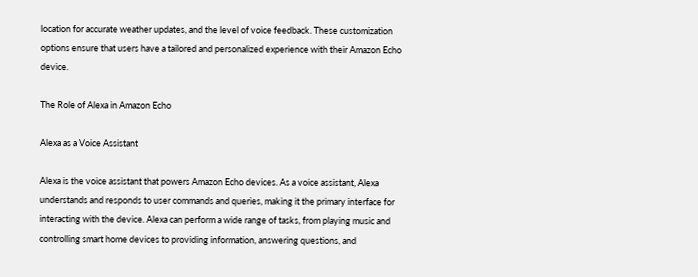location for accurate weather updates, and the level of voice feedback. These customization options ensure that users have a tailored and personalized experience with their Amazon Echo device.

The Role of Alexa in Amazon Echo

Alexa as a Voice Assistant

Alexa is the voice assistant that powers Amazon Echo devices. As a voice assistant, Alexa understands and responds to user commands and queries, making it the primary interface for interacting with the device. Alexa can perform a wide range of tasks, from playing music and controlling smart home devices to providing information, answering questions, and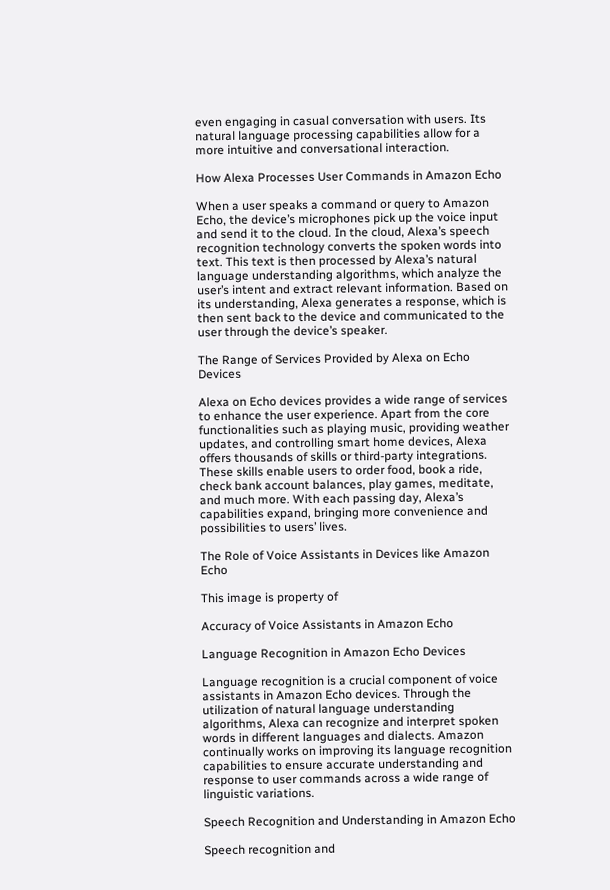even engaging in casual conversation with users. Its natural language processing capabilities allow for a more intuitive and conversational interaction.

How Alexa Processes User Commands in Amazon Echo

When a user speaks a command or query to Amazon Echo, the device’s microphones pick up the voice input and send it to the cloud. In the cloud, Alexa’s speech recognition technology converts the spoken words into text. This text is then processed by Alexa’s natural language understanding algorithms, which analyze the user’s intent and extract relevant information. Based on its understanding, Alexa generates a response, which is then sent back to the device and communicated to the user through the device’s speaker.

The Range of Services Provided by Alexa on Echo Devices

Alexa on Echo devices provides a wide range of services to enhance the user experience. Apart from the core functionalities such as playing music, providing weather updates, and controlling smart home devices, Alexa offers thousands of skills or third-party integrations. These skills enable users to order food, book a ride, check bank account balances, play games, meditate, and much more. With each passing day, Alexa’s capabilities expand, bringing more convenience and possibilities to users’ lives.

The Role of Voice Assistants in Devices like Amazon Echo

This image is property of

Accuracy of Voice Assistants in Amazon Echo

Language Recognition in Amazon Echo Devices

Language recognition is a crucial component of voice assistants in Amazon Echo devices. Through the utilization of natural language understanding algorithms, Alexa can recognize and interpret spoken words in different languages and dialects. Amazon continually works on improving its language recognition capabilities to ensure accurate understanding and response to user commands across a wide range of linguistic variations.

Speech Recognition and Understanding in Amazon Echo

Speech recognition and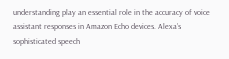understanding play an essential role in the accuracy of voice assistant responses in Amazon Echo devices. Alexa’s sophisticated speech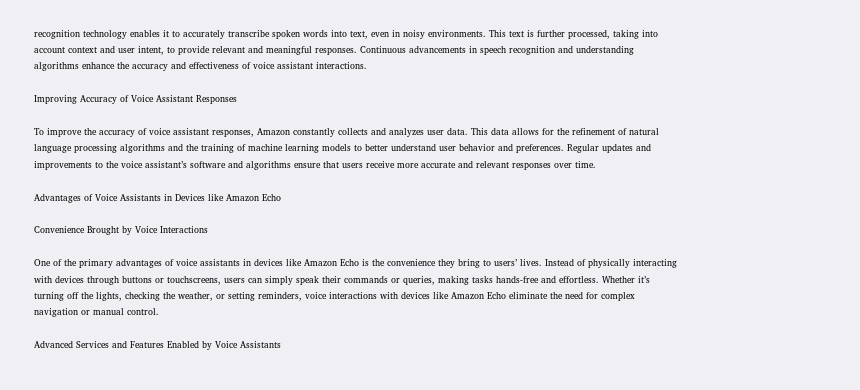recognition technology enables it to accurately transcribe spoken words into text, even in noisy environments. This text is further processed, taking into account context and user intent, to provide relevant and meaningful responses. Continuous advancements in speech recognition and understanding algorithms enhance the accuracy and effectiveness of voice assistant interactions.

Improving Accuracy of Voice Assistant Responses

To improve the accuracy of voice assistant responses, Amazon constantly collects and analyzes user data. This data allows for the refinement of natural language processing algorithms and the training of machine learning models to better understand user behavior and preferences. Regular updates and improvements to the voice assistant’s software and algorithms ensure that users receive more accurate and relevant responses over time.

Advantages of Voice Assistants in Devices like Amazon Echo

Convenience Brought by Voice Interactions

One of the primary advantages of voice assistants in devices like Amazon Echo is the convenience they bring to users’ lives. Instead of physically interacting with devices through buttons or touchscreens, users can simply speak their commands or queries, making tasks hands-free and effortless. Whether it’s turning off the lights, checking the weather, or setting reminders, voice interactions with devices like Amazon Echo eliminate the need for complex navigation or manual control.

Advanced Services and Features Enabled by Voice Assistants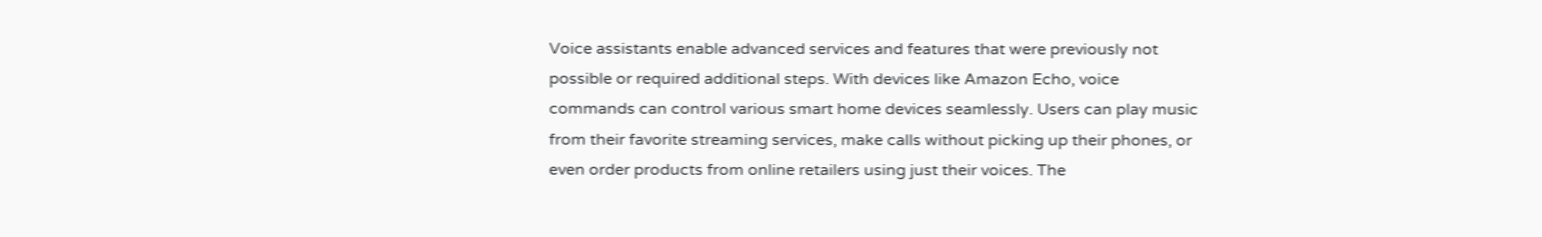Voice assistants enable advanced services and features that were previously not possible or required additional steps. With devices like Amazon Echo, voice commands can control various smart home devices seamlessly. Users can play music from their favorite streaming services, make calls without picking up their phones, or even order products from online retailers using just their voices. The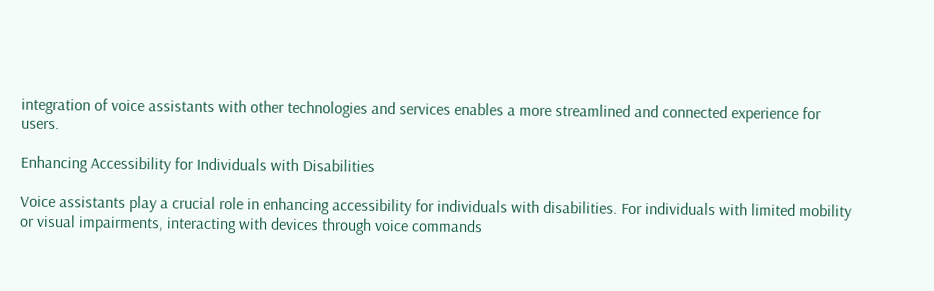integration of voice assistants with other technologies and services enables a more streamlined and connected experience for users.

Enhancing Accessibility for Individuals with Disabilities

Voice assistants play a crucial role in enhancing accessibility for individuals with disabilities. For individuals with limited mobility or visual impairments, interacting with devices through voice commands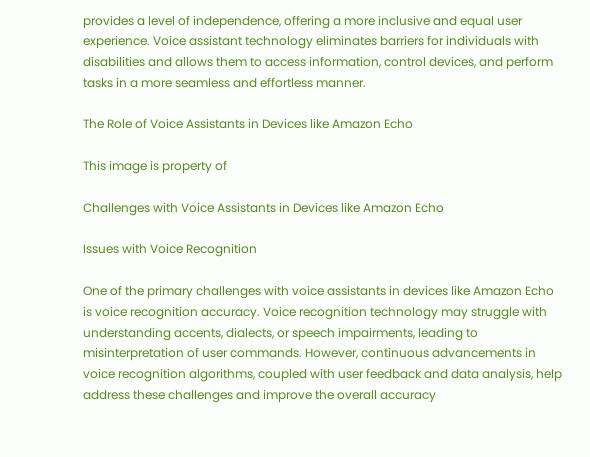provides a level of independence, offering a more inclusive and equal user experience. Voice assistant technology eliminates barriers for individuals with disabilities and allows them to access information, control devices, and perform tasks in a more seamless and effortless manner.

The Role of Voice Assistants in Devices like Amazon Echo

This image is property of

Challenges with Voice Assistants in Devices like Amazon Echo

Issues with Voice Recognition

One of the primary challenges with voice assistants in devices like Amazon Echo is voice recognition accuracy. Voice recognition technology may struggle with understanding accents, dialects, or speech impairments, leading to misinterpretation of user commands. However, continuous advancements in voice recognition algorithms, coupled with user feedback and data analysis, help address these challenges and improve the overall accuracy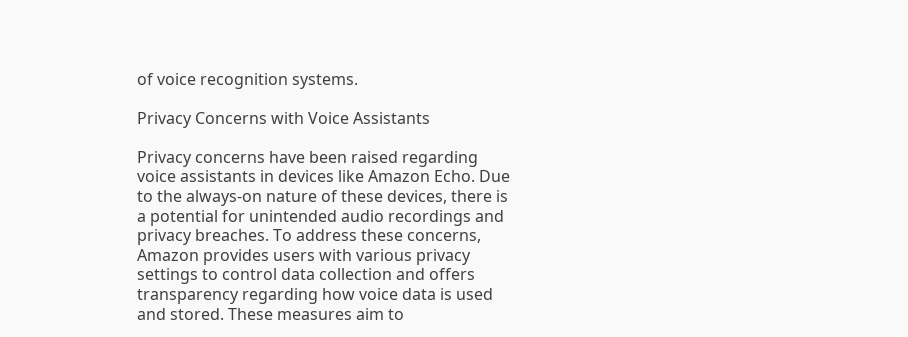of voice recognition systems.

Privacy Concerns with Voice Assistants

Privacy concerns have been raised regarding voice assistants in devices like Amazon Echo. Due to the always-on nature of these devices, there is a potential for unintended audio recordings and privacy breaches. To address these concerns, Amazon provides users with various privacy settings to control data collection and offers transparency regarding how voice data is used and stored. These measures aim to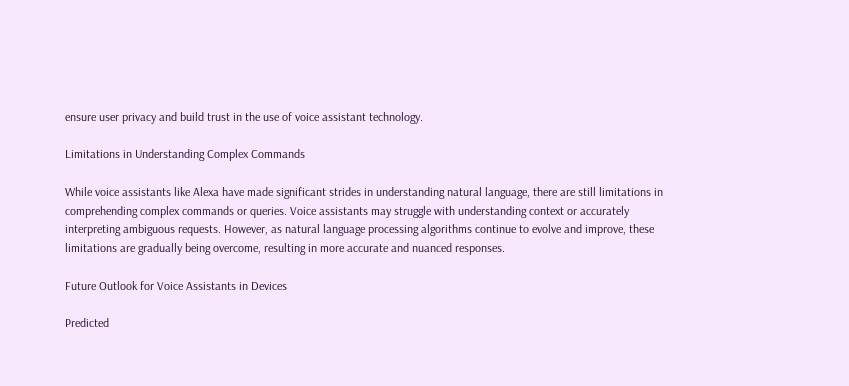ensure user privacy and build trust in the use of voice assistant technology.

Limitations in Understanding Complex Commands

While voice assistants like Alexa have made significant strides in understanding natural language, there are still limitations in comprehending complex commands or queries. Voice assistants may struggle with understanding context or accurately interpreting ambiguous requests. However, as natural language processing algorithms continue to evolve and improve, these limitations are gradually being overcome, resulting in more accurate and nuanced responses.

Future Outlook for Voice Assistants in Devices

Predicted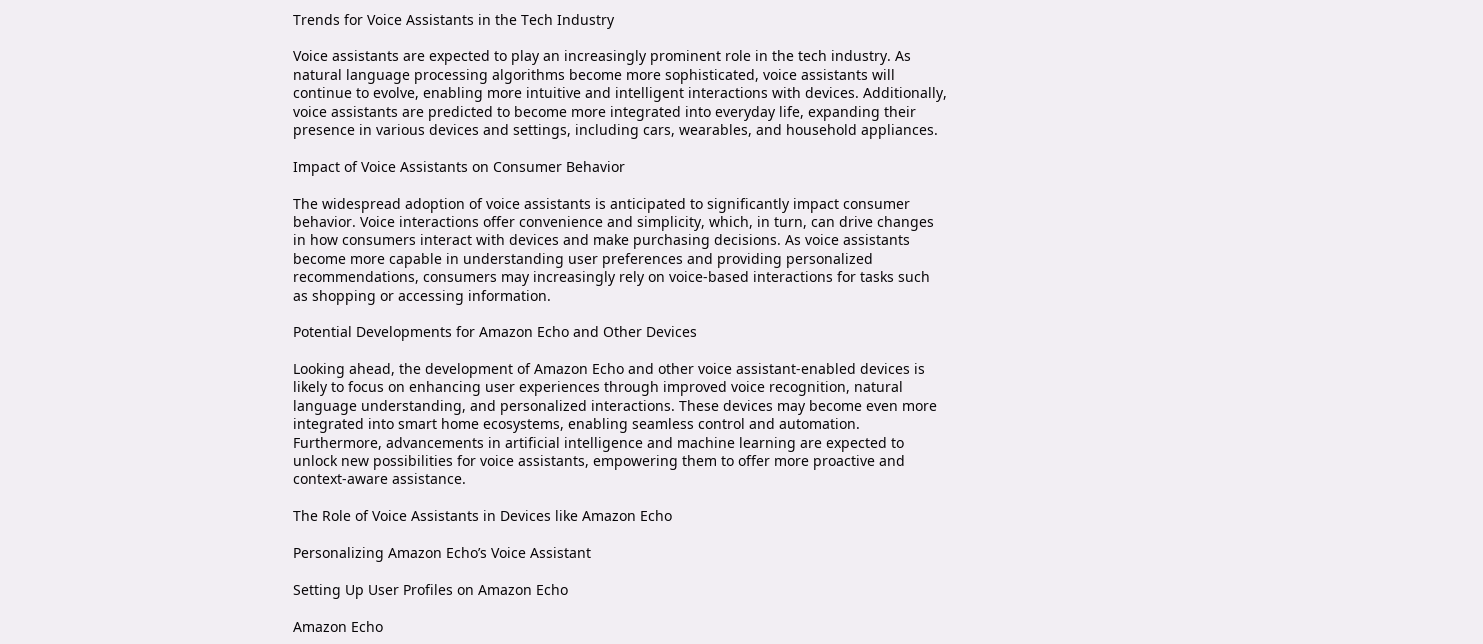Trends for Voice Assistants in the Tech Industry

Voice assistants are expected to play an increasingly prominent role in the tech industry. As natural language processing algorithms become more sophisticated, voice assistants will continue to evolve, enabling more intuitive and intelligent interactions with devices. Additionally, voice assistants are predicted to become more integrated into everyday life, expanding their presence in various devices and settings, including cars, wearables, and household appliances.

Impact of Voice Assistants on Consumer Behavior

The widespread adoption of voice assistants is anticipated to significantly impact consumer behavior. Voice interactions offer convenience and simplicity, which, in turn, can drive changes in how consumers interact with devices and make purchasing decisions. As voice assistants become more capable in understanding user preferences and providing personalized recommendations, consumers may increasingly rely on voice-based interactions for tasks such as shopping or accessing information.

Potential Developments for Amazon Echo and Other Devices

Looking ahead, the development of Amazon Echo and other voice assistant-enabled devices is likely to focus on enhancing user experiences through improved voice recognition, natural language understanding, and personalized interactions. These devices may become even more integrated into smart home ecosystems, enabling seamless control and automation. Furthermore, advancements in artificial intelligence and machine learning are expected to unlock new possibilities for voice assistants, empowering them to offer more proactive and context-aware assistance.

The Role of Voice Assistants in Devices like Amazon Echo

Personalizing Amazon Echo’s Voice Assistant

Setting Up User Profiles on Amazon Echo

Amazon Echo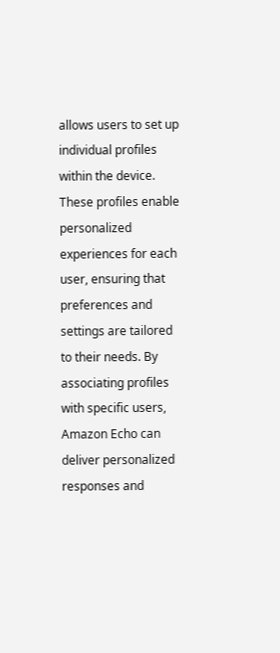allows users to set up individual profiles within the device. These profiles enable personalized experiences for each user, ensuring that preferences and settings are tailored to their needs. By associating profiles with specific users, Amazon Echo can deliver personalized responses and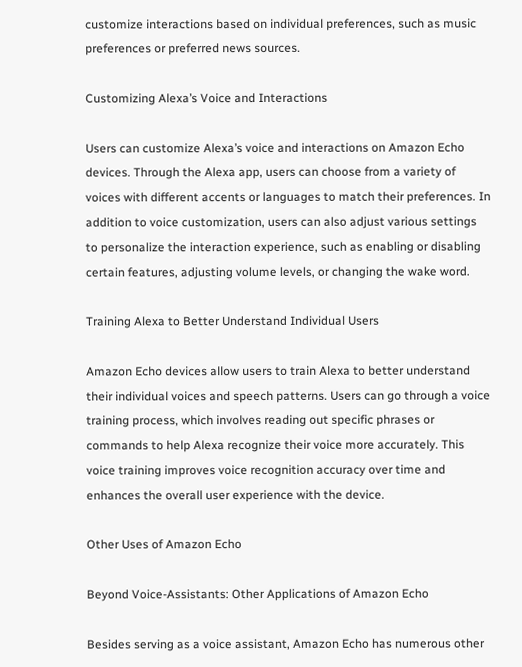customize interactions based on individual preferences, such as music preferences or preferred news sources.

Customizing Alexa’s Voice and Interactions

Users can customize Alexa’s voice and interactions on Amazon Echo devices. Through the Alexa app, users can choose from a variety of voices with different accents or languages to match their preferences. In addition to voice customization, users can also adjust various settings to personalize the interaction experience, such as enabling or disabling certain features, adjusting volume levels, or changing the wake word.

Training Alexa to Better Understand Individual Users

Amazon Echo devices allow users to train Alexa to better understand their individual voices and speech patterns. Users can go through a voice training process, which involves reading out specific phrases or commands to help Alexa recognize their voice more accurately. This voice training improves voice recognition accuracy over time and enhances the overall user experience with the device.

Other Uses of Amazon Echo

Beyond Voice-Assistants: Other Applications of Amazon Echo

Besides serving as a voice assistant, Amazon Echo has numerous other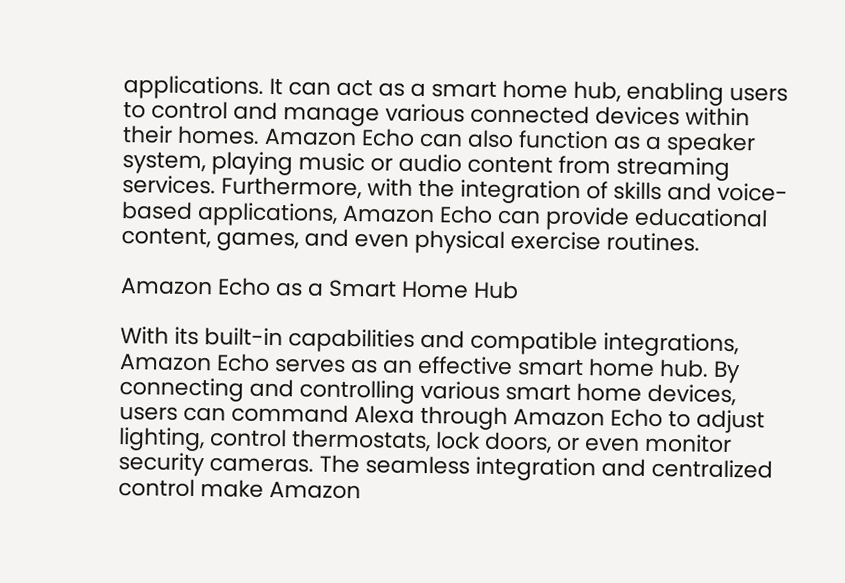applications. It can act as a smart home hub, enabling users to control and manage various connected devices within their homes. Amazon Echo can also function as a speaker system, playing music or audio content from streaming services. Furthermore, with the integration of skills and voice-based applications, Amazon Echo can provide educational content, games, and even physical exercise routines.

Amazon Echo as a Smart Home Hub

With its built-in capabilities and compatible integrations, Amazon Echo serves as an effective smart home hub. By connecting and controlling various smart home devices, users can command Alexa through Amazon Echo to adjust lighting, control thermostats, lock doors, or even monitor security cameras. The seamless integration and centralized control make Amazon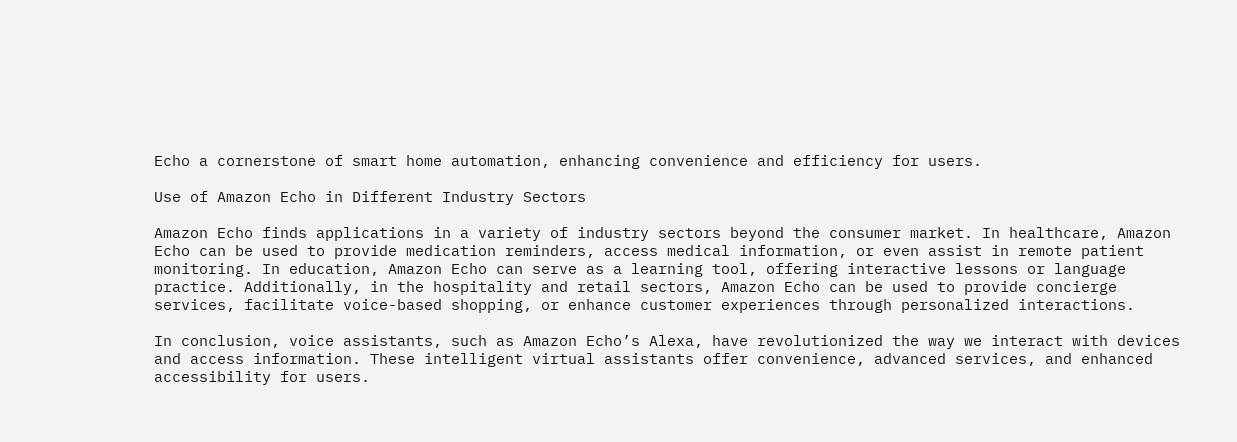Echo a cornerstone of smart home automation, enhancing convenience and efficiency for users.

Use of Amazon Echo in Different Industry Sectors

Amazon Echo finds applications in a variety of industry sectors beyond the consumer market. In healthcare, Amazon Echo can be used to provide medication reminders, access medical information, or even assist in remote patient monitoring. In education, Amazon Echo can serve as a learning tool, offering interactive lessons or language practice. Additionally, in the hospitality and retail sectors, Amazon Echo can be used to provide concierge services, facilitate voice-based shopping, or enhance customer experiences through personalized interactions.

In conclusion, voice assistants, such as Amazon Echo’s Alexa, have revolutionized the way we interact with devices and access information. These intelligent virtual assistants offer convenience, advanced services, and enhanced accessibility for users.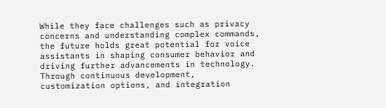While they face challenges such as privacy concerns and understanding complex commands, the future holds great potential for voice assistants in shaping consumer behavior and driving further advancements in technology. Through continuous development, customization options, and integration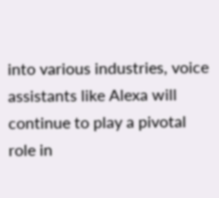into various industries, voice assistants like Alexa will continue to play a pivotal role in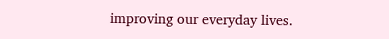improving our everyday lives.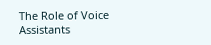The Role of Voice Assistants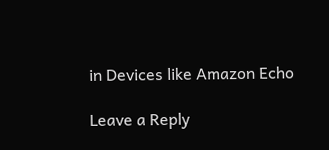in Devices like Amazon Echo

Leave a Reply